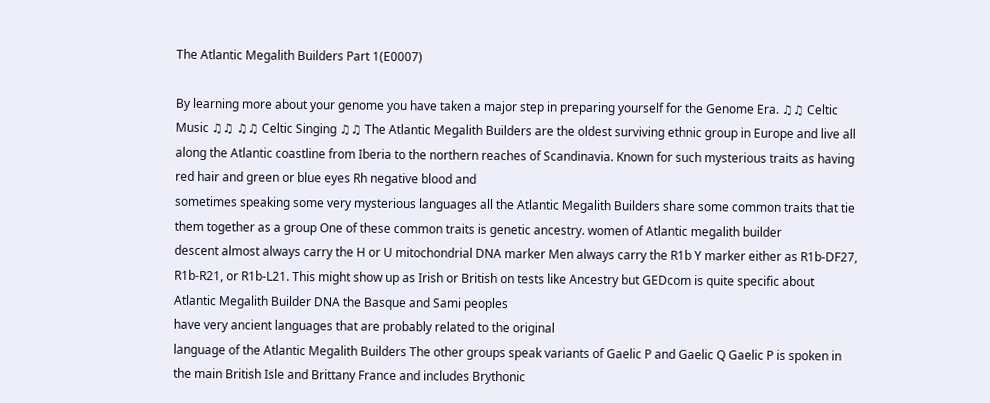The Atlantic Megalith Builders Part 1(E0007)

By learning more about your genome you have taken a major step in preparing yourself for the Genome Era. ♫♫ Celtic Music ♫♫ ♫♫ Celtic Singing ♫♫ The Atlantic Megalith Builders are the oldest surviving ethnic group in Europe and live all along the Atlantic coastline from Iberia to the northern reaches of Scandinavia. Known for such mysterious traits as having red hair and green or blue eyes Rh negative blood and
sometimes speaking some very mysterious languages all the Atlantic Megalith Builders share some common traits that tie them together as a group One of these common traits is genetic ancestry. women of Atlantic megalith builder
descent almost always carry the H or U mitochondrial DNA marker Men always carry the R1b Y marker either as R1b-DF27, R1b-R21, or R1b-L21. This might show up as Irish or British on tests like Ancestry but GEDcom is quite specific about Atlantic Megalith Builder DNA the Basque and Sami peoples
have very ancient languages that are probably related to the original
language of the Atlantic Megalith Builders The other groups speak variants of Gaelic P and Gaelic Q Gaelic P is spoken in the main British Isle and Brittany France and includes Brythonic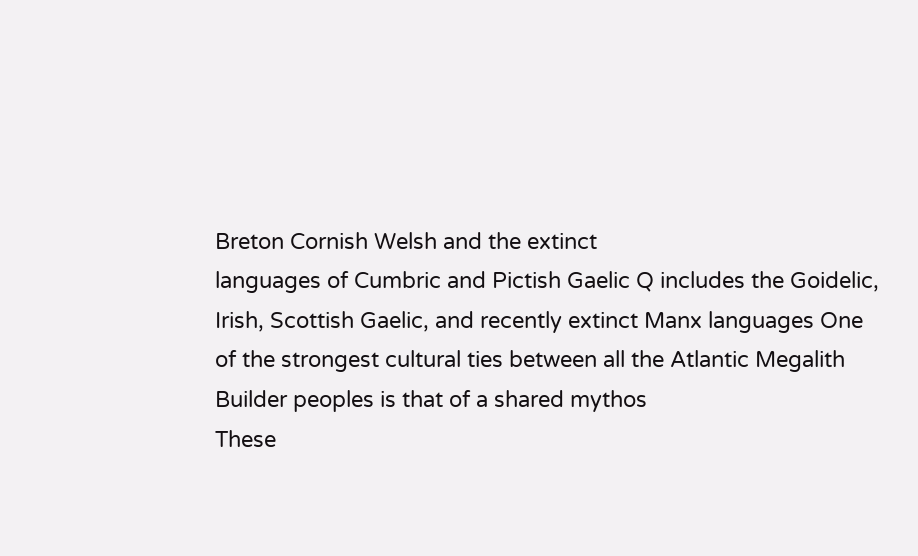Breton Cornish Welsh and the extinct
languages of Cumbric and Pictish Gaelic Q includes the Goidelic, Irish, Scottish Gaelic, and recently extinct Manx languages One of the strongest cultural ties between all the Atlantic Megalith Builder peoples is that of a shared mythos
These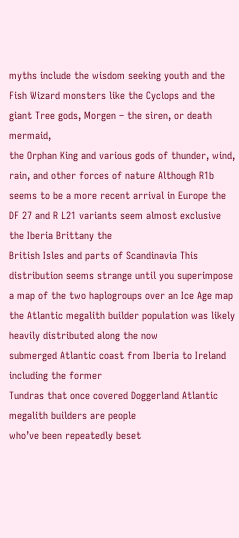myths include the wisdom seeking youth and the Fish Wizard monsters like the Cyclops and the giant Tree gods, Morgen – the siren, or death mermaid,
the Orphan King and various gods of thunder, wind, rain, and other forces of nature Although R1b seems to be a more recent arrival in Europe the DF 27 and R L21 variants seem almost exclusive the Iberia Brittany the
British Isles and parts of Scandinavia This distribution seems strange until you superimpose a map of the two haplogroups over an Ice Age map the Atlantic megalith builder population was likely heavily distributed along the now
submerged Atlantic coast from Iberia to Ireland including the former
Tundras that once covered Doggerland Atlantic megalith builders are people
who’ve been repeatedly beset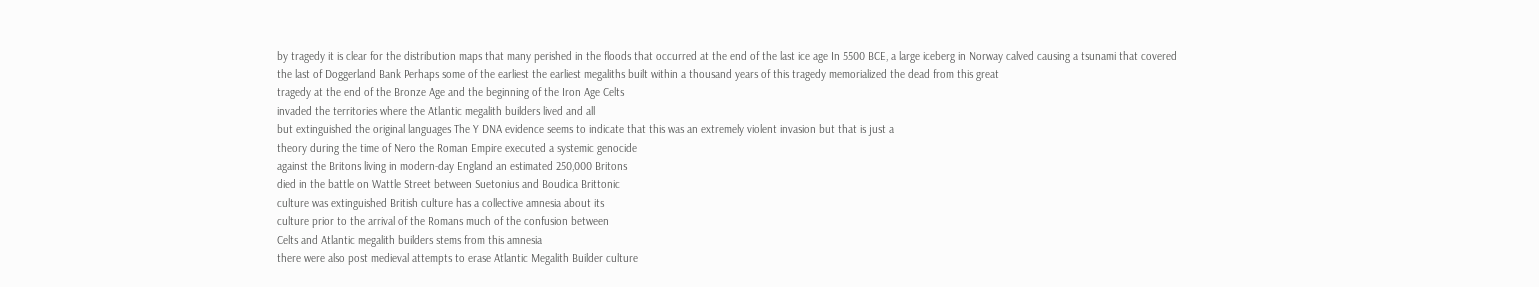by tragedy it is clear for the distribution maps that many perished in the floods that occurred at the end of the last ice age In 5500 BCE, a large iceberg in Norway calved causing a tsunami that covered
the last of Doggerland Bank Perhaps some of the earliest the earliest megaliths built within a thousand years of this tragedy memorialized the dead from this great
tragedy at the end of the Bronze Age and the beginning of the Iron Age Celts
invaded the territories where the Atlantic megalith builders lived and all
but extinguished the original languages The Y DNA evidence seems to indicate that this was an extremely violent invasion but that is just a
theory during the time of Nero the Roman Empire executed a systemic genocide
against the Britons living in modern-day England an estimated 250,000 Britons
died in the battle on Wattle Street between Suetonius and Boudica Brittonic
culture was extinguished British culture has a collective amnesia about its
culture prior to the arrival of the Romans much of the confusion between
Celts and Atlantic megalith builders stems from this amnesia
there were also post medieval attempts to erase Atlantic Megalith Builder culture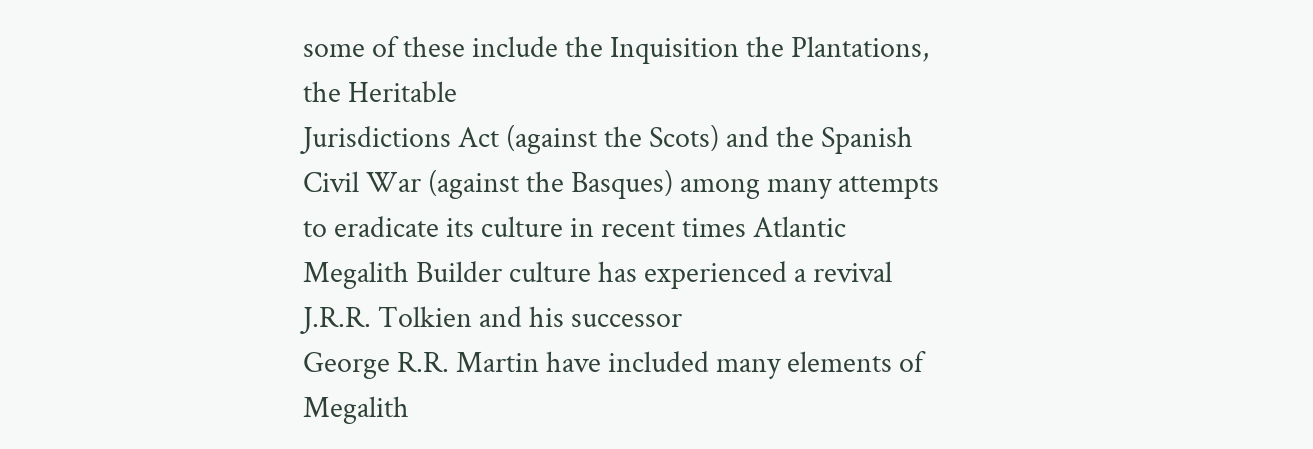some of these include the Inquisition the Plantations, the Heritable
Jurisdictions Act (against the Scots) and the Spanish Civil War (against the Basques) among many attempts to eradicate its culture in recent times Atlantic
Megalith Builder culture has experienced a revival J.R.R. Tolkien and his successor
George R.R. Martin have included many elements of Megalith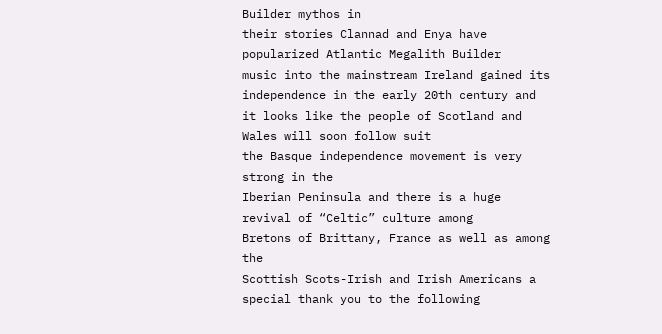Builder mythos in
their stories Clannad and Enya have popularized Atlantic Megalith Builder
music into the mainstream Ireland gained its independence in the early 20th century and it looks like the people of Scotland and Wales will soon follow suit
the Basque independence movement is very strong in the
Iberian Peninsula and there is a huge revival of “Celtic” culture among
Bretons of Brittany, France as well as among the
Scottish Scots-Irish and Irish Americans a special thank you to the following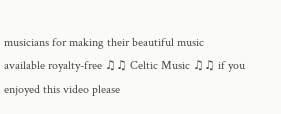musicians for making their beautiful music available royalty-free ♫♫ Celtic Music ♫♫ if you enjoyed this video please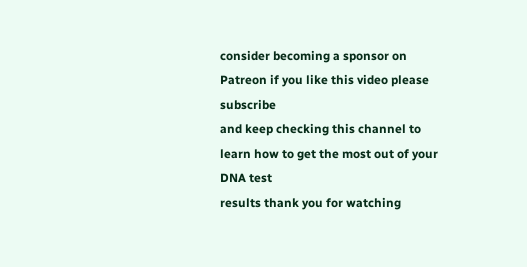consider becoming a sponsor on Patreon if you like this video please subscribe
and keep checking this channel to learn how to get the most out of your DNA test
results thank you for watching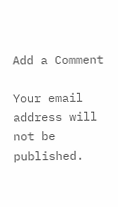Add a Comment

Your email address will not be published.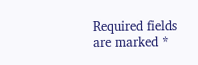Required fields are marked *